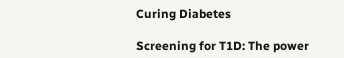Curing Diabetes

Screening for T1D: The power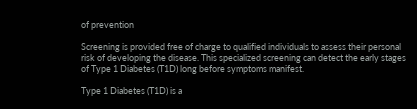of prevention

Screening is provided free of charge to qualified individuals to assess their personal risk of developing the disease. This specialized screening can detect the early stages of Type 1 Diabetes (T1D) long before symptoms manifest.

Type 1 Diabetes (T1D) is a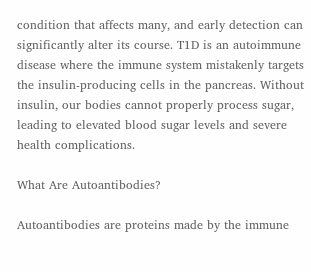condition that affects many, and early detection can significantly alter its course. T1D is an autoimmune disease where the immune system mistakenly targets the insulin-producing cells in the pancreas. Without insulin, our bodies cannot properly process sugar, leading to elevated blood sugar levels and severe health complications.

What Are Autoantibodies?

Autoantibodies are proteins made by the immune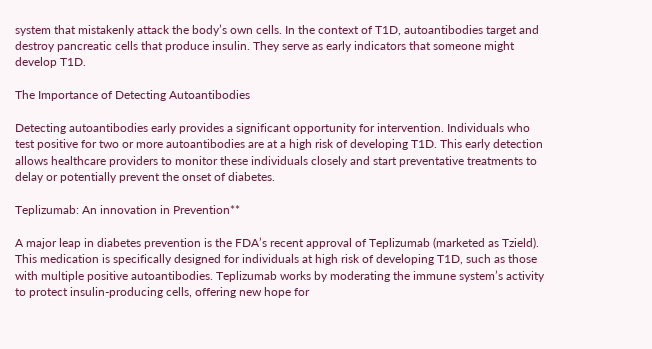system that mistakenly attack the body’s own cells. In the context of T1D, autoantibodies target and destroy pancreatic cells that produce insulin. They serve as early indicators that someone might develop T1D.

The Importance of Detecting Autoantibodies

Detecting autoantibodies early provides a significant opportunity for intervention. Individuals who test positive for two or more autoantibodies are at a high risk of developing T1D. This early detection allows healthcare providers to monitor these individuals closely and start preventative treatments to delay or potentially prevent the onset of diabetes.

Teplizumab: An innovation in Prevention**

A major leap in diabetes prevention is the FDA’s recent approval of Teplizumab (marketed as Tzield). This medication is specifically designed for individuals at high risk of developing T1D, such as those with multiple positive autoantibodies. Teplizumab works by moderating the immune system’s activity to protect insulin-producing cells, offering new hope for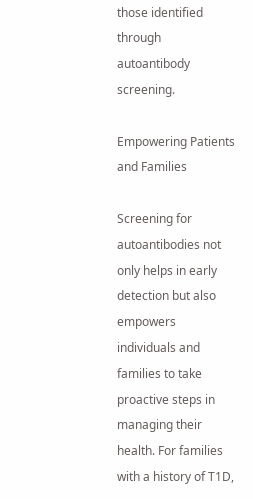those identified through autoantibody screening.

Empowering Patients and Families

Screening for autoantibodies not only helps in early detection but also empowers individuals and families to take proactive steps in managing their health. For families with a history of T1D,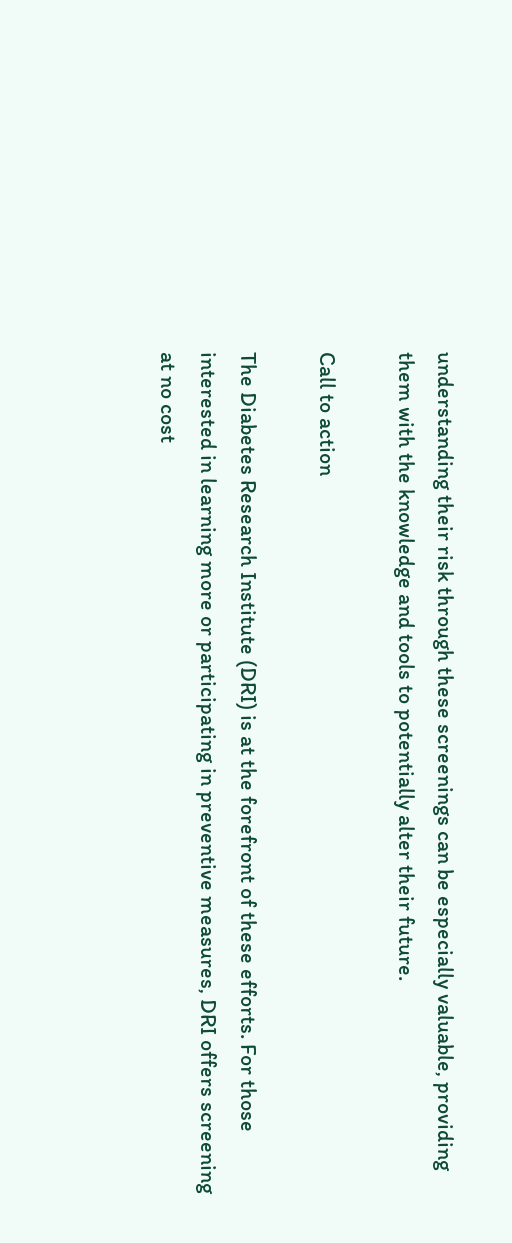understanding their risk through these screenings can be especially valuable, providing them with the knowledge and tools to potentially alter their future.

Call to action

The Diabetes Research Institute (DRI) is at the forefront of these efforts. For those interested in learning more or participating in preventive measures, DRI offers screening at no cost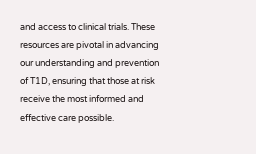and access to clinical trials. These resources are pivotal in advancing our understanding and prevention of T1D, ensuring that those at risk receive the most informed and effective care possible.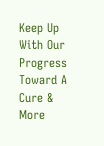Keep Up With Our Progress Toward A Cure & More